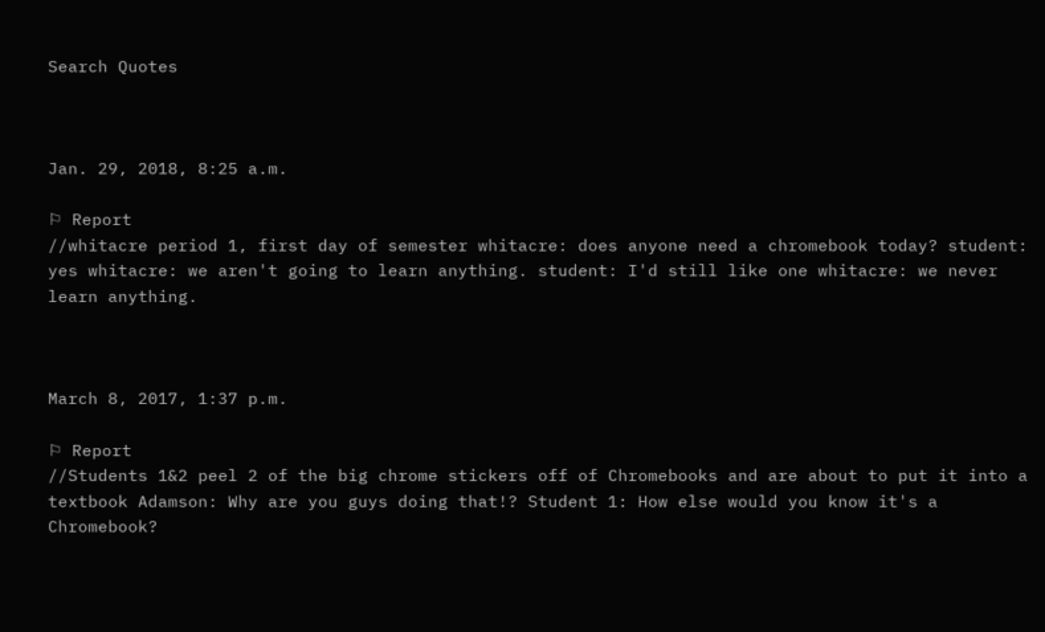Search Quotes



Jan. 29, 2018, 8:25 a.m.

⚐ Report
//whitacre period 1, first day of semester whitacre: does anyone need a chromebook today? student: yes whitacre: we aren't going to learn anything. student: I'd still like one whitacre: we never learn anything.



March 8, 2017, 1:37 p.m.

⚐ Report
//Students 1&2 peel 2 of the big chrome stickers off of Chromebooks and are about to put it into a textbook Adamson: Why are you guys doing that!? Student 1: How else would you know it's a Chromebook?